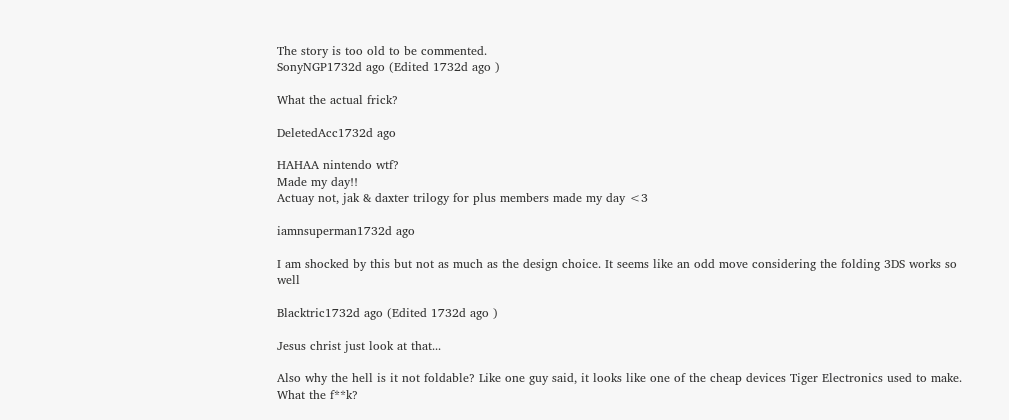The story is too old to be commented.
SonyNGP1732d ago (Edited 1732d ago )

What the actual frick?

DeletedAcc1732d ago

HAHAA nintendo wtf?
Made my day!!
Actuay not, jak & daxter trilogy for plus members made my day <3

iamnsuperman1732d ago

I am shocked by this but not as much as the design choice. It seems like an odd move considering the folding 3DS works so well

Blacktric1732d ago (Edited 1732d ago )

Jesus christ just look at that...

Also why the hell is it not foldable? Like one guy said, it looks like one of the cheap devices Tiger Electronics used to make. What the f**k?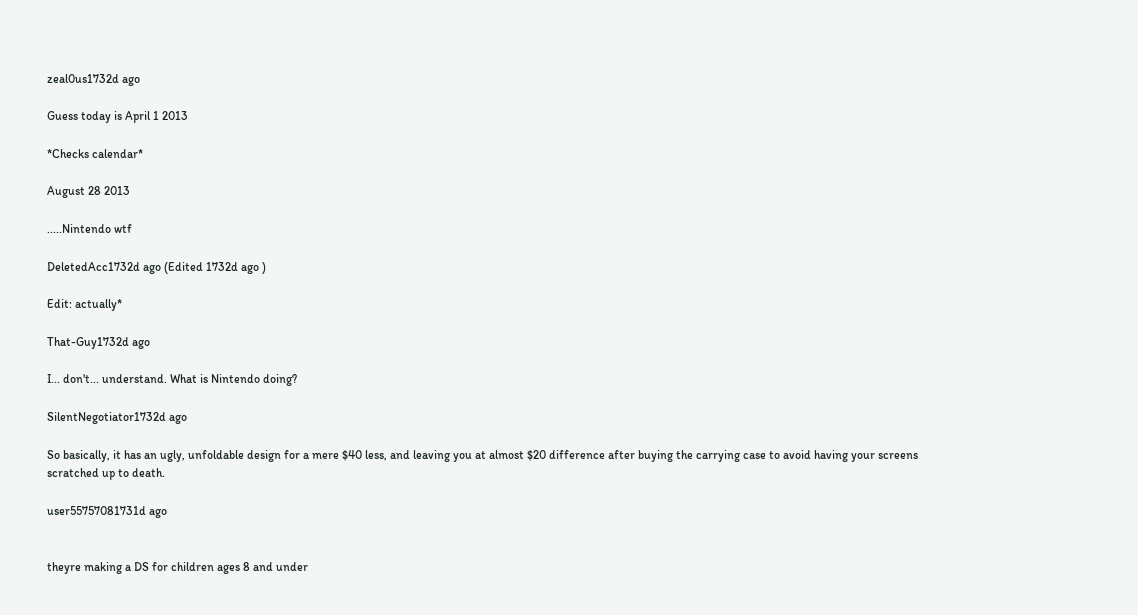zeal0us1732d ago

Guess today is April 1 2013

*Checks calendar*

August 28 2013

.....Nintendo wtf

DeletedAcc1732d ago (Edited 1732d ago )

Edit: actually*

That-Guy1732d ago

I... don't... understand. What is Nintendo doing?

SilentNegotiator1732d ago

So basically, it has an ugly, unfoldable design for a mere $40 less, and leaving you at almost $20 difference after buying the carrying case to avoid having your screens scratched up to death.

user55757081731d ago


theyre making a DS for children ages 8 and under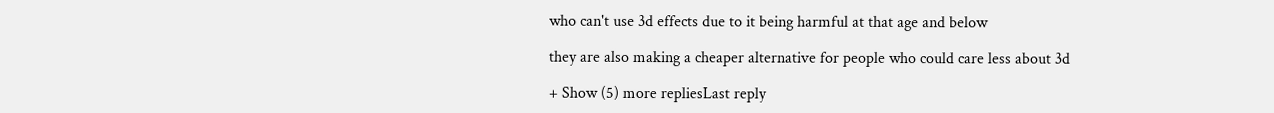who can't use 3d effects due to it being harmful at that age and below

they are also making a cheaper alternative for people who could care less about 3d

+ Show (5) more repliesLast reply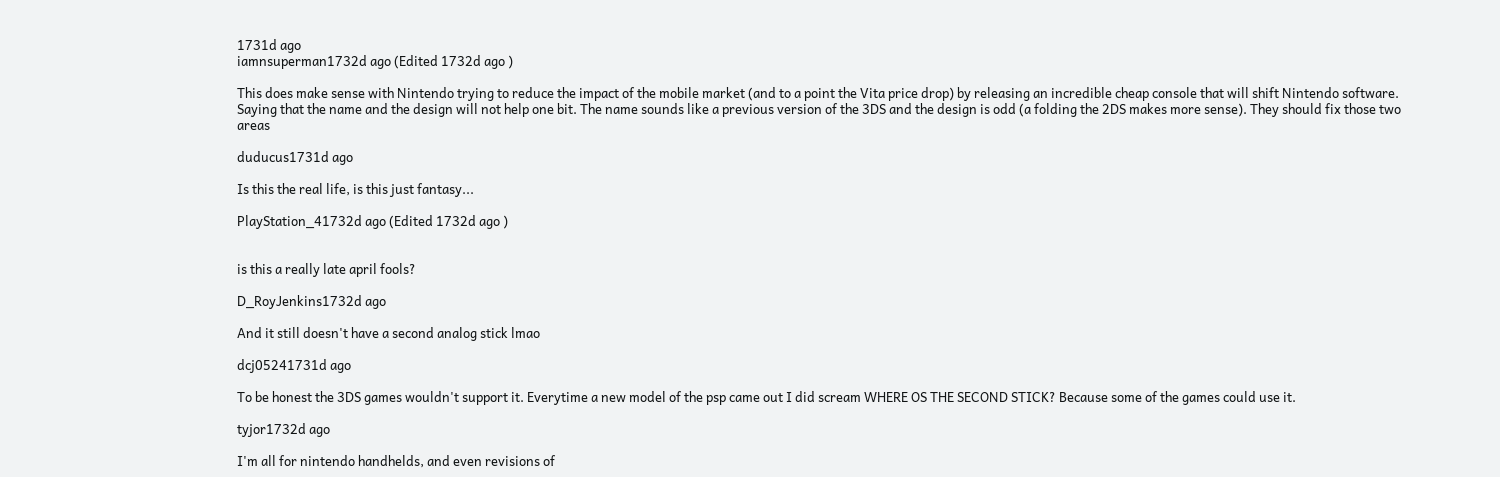1731d ago
iamnsuperman1732d ago (Edited 1732d ago )

This does make sense with Nintendo trying to reduce the impact of the mobile market (and to a point the Vita price drop) by releasing an incredible cheap console that will shift Nintendo software. Saying that the name and the design will not help one bit. The name sounds like a previous version of the 3DS and the design is odd (a folding the 2DS makes more sense). They should fix those two areas

duducus1731d ago

Is this the real life, is this just fantasy...

PlayStation_41732d ago (Edited 1732d ago )


is this a really late april fools?

D_RoyJenkins1732d ago

And it still doesn't have a second analog stick lmao

dcj05241731d ago

To be honest the 3DS games wouldn't support it. Everytime a new model of the psp came out I did scream WHERE OS THE SECOND STICK? Because some of the games could use it.

tyjor1732d ago

I'm all for nintendo handhelds, and even revisions of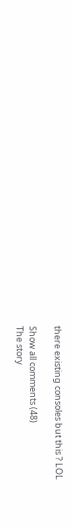there existing consoles but this ? LOL

Show all comments (48)
The story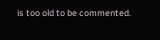is too old to be commented.